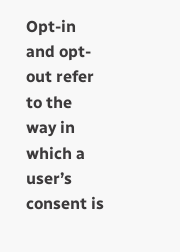Opt-in and opt-out refer to the way in which a user’s consent is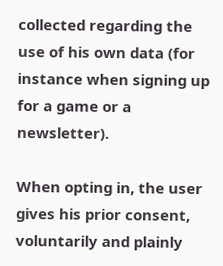collected regarding the use of his own data (for instance when signing up for a game or a newsletter).

When opting in, the user gives his prior consent, voluntarily and plainly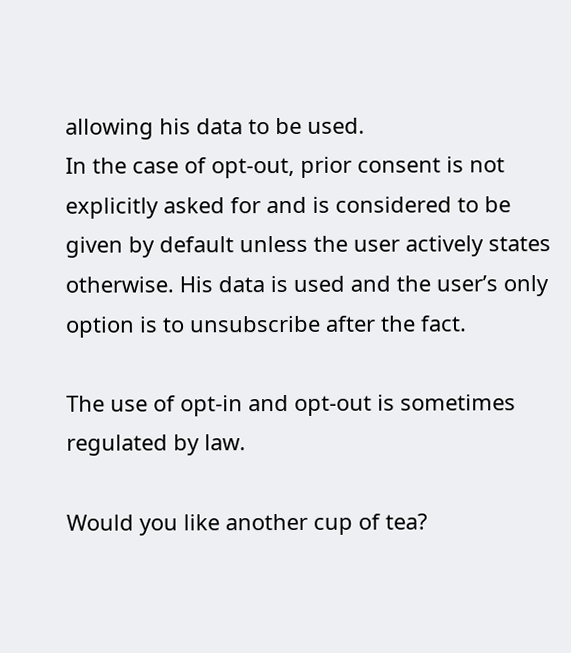allowing his data to be used.
In the case of opt-out, prior consent is not explicitly asked for and is considered to be given by default unless the user actively states otherwise. His data is used and the user’s only option is to unsubscribe after the fact.

The use of opt-in and opt-out is sometimes regulated by law.

Would you like another cup of tea?